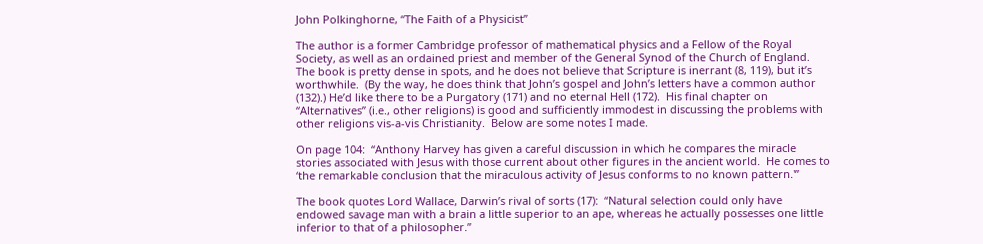John Polkinghorne, “The Faith of a Physicist”

The author is a former Cambridge professor of mathematical physics and a Fellow of the Royal Society, as well as an ordained priest and member of the General Synod of the Church of England.  The book is pretty dense in spots, and he does not believe that Scripture is inerrant (8, 119), but it’s worthwhile.  (By the way, he does think that John’s gospel and John’s letters have a common author (132).) He’d like there to be a Purgatory (171) and no eternal Hell (172).  His final chapter on “Alternatives” (i.e., other religions) is good and sufficiently immodest in discussing the problems with other religions vis-a-vis Christianity.  Below are some notes I made.

On page 104:  “Anthony Harvey has given a careful discussion in which he compares the miracle stories associated with Jesus with those current about other figures in the ancient world.  He comes to ‘the remarkable conclusion that the miraculous activity of Jesus conforms to no known pattern.'”

The book quotes Lord Wallace, Darwin’s rival of sorts (17):  “Natural selection could only have endowed savage man with a brain a little superior to an ape, whereas he actually possesses one little inferior to that of a philosopher.”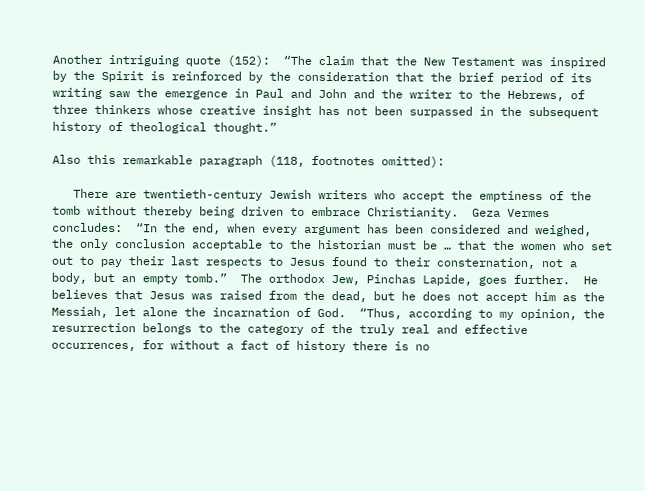Another intriguing quote (152):  “The claim that the New Testament was inspired by the Spirit is reinforced by the consideration that the brief period of its writing saw the emergence in Paul and John and the writer to the Hebrews, of three thinkers whose creative insight has not been surpassed in the subsequent history of theological thought.”

Also this remarkable paragraph (118, footnotes omitted):

   There are twentieth-century Jewish writers who accept the emptiness of the tomb without thereby being driven to embrace Christianity.  Geza Vermes concludes:  “In the end, when every argument has been considered and weighed, the only conclusion acceptable to the historian must be … that the women who set out to pay their last respects to Jesus found to their consternation, not a body, but an empty tomb.”  The orthodox Jew, Pinchas Lapide, goes further.  He believes that Jesus was raised from the dead, but he does not accept him as the Messiah, let alone the incarnation of God.  “Thus, according to my opinion, the resurrection belongs to the category of the truly real and effective occurrences, for without a fact of history there is no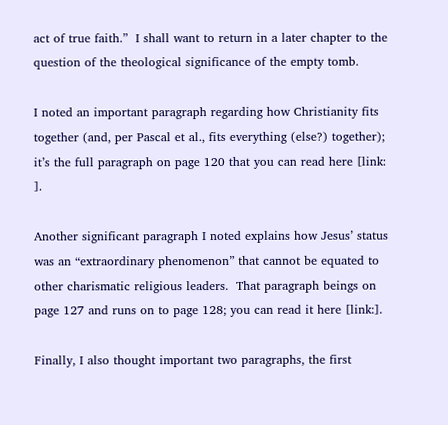act of true faith.”  I shall want to return in a later chapter to the question of the theological significance of the empty tomb.

I noted an important paragraph regarding how Christianity fits together (and, per Pascal et al., fits everything (else?) together); it’s the full paragraph on page 120 that you can read here [link: ].

Another significant paragraph I noted explains how Jesus’ status was an “extraordinary phenomenon” that cannot be equated to other charismatic religious leaders.  That paragraph beings on page 127 and runs on to page 128; you can read it here [link:].

Finally, I also thought important two paragraphs, the first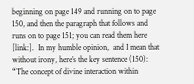beginning on page 149 and running on to page 150, and then the paragraph that follows and runs on to page 151; you can read them here [link:].  In my humble opinion,  and I mean that without irony, here’s the key sentence (150):   “The concept of divine interaction within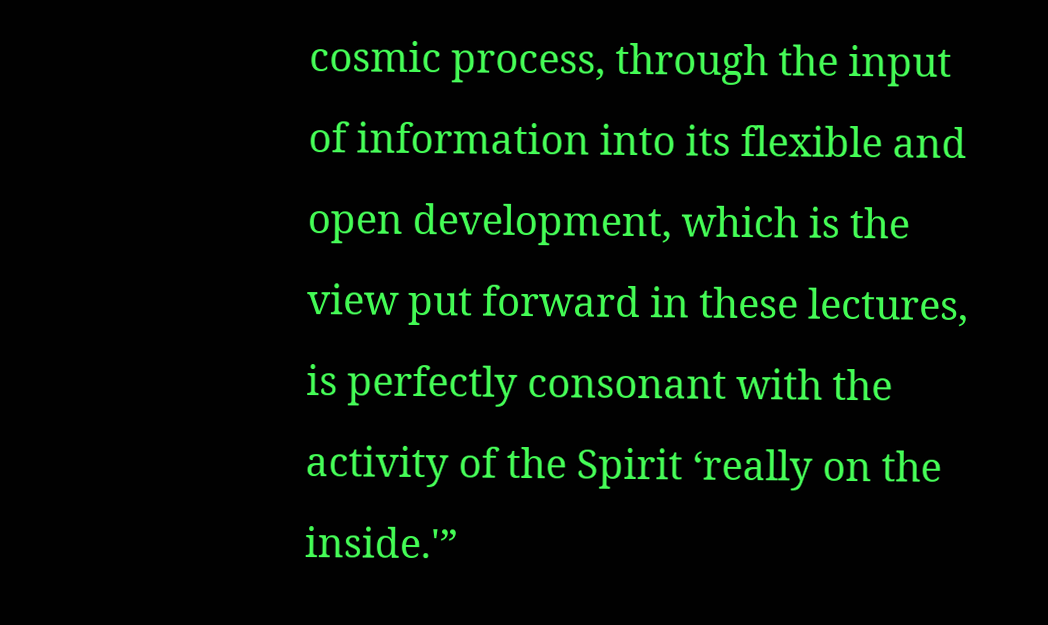cosmic process, through the input of information into its flexible and open development, which is the view put forward in these lectures, is perfectly consonant with the activity of the Spirit ‘really on the inside.'”